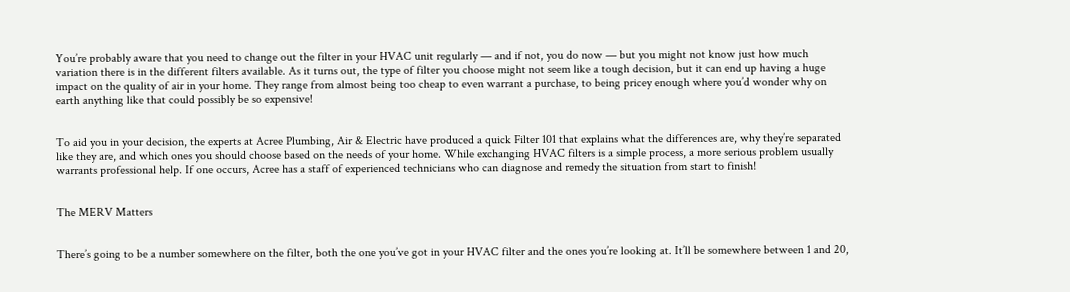You’re probably aware that you need to change out the filter in your HVAC unit regularly — and if not, you do now — but you might not know just how much variation there is in the different filters available. As it turns out, the type of filter you choose might not seem like a tough decision, but it can end up having a huge impact on the quality of air in your home. They range from almost being too cheap to even warrant a purchase, to being pricey enough where you’d wonder why on earth anything like that could possibly be so expensive!


To aid you in your decision, the experts at Acree Plumbing, Air & Electric have produced a quick Filter 101 that explains what the differences are, why they’re separated like they are, and which ones you should choose based on the needs of your home. While exchanging HVAC filters is a simple process, a more serious problem usually warrants professional help. If one occurs, Acree has a staff of experienced technicians who can diagnose and remedy the situation from start to finish!


The MERV Matters


There’s going to be a number somewhere on the filter, both the one you’ve got in your HVAC filter and the ones you’re looking at. It’ll be somewhere between 1 and 20,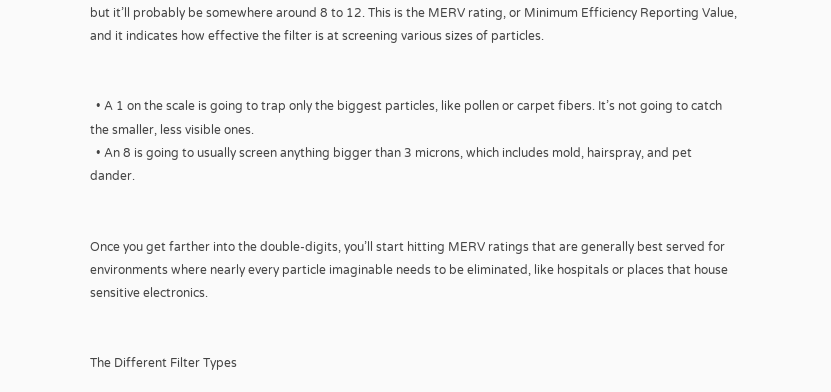but it’ll probably be somewhere around 8 to 12. This is the MERV rating, or Minimum Efficiency Reporting Value, and it indicates how effective the filter is at screening various sizes of particles.


  • A 1 on the scale is going to trap only the biggest particles, like pollen or carpet fibers. It’s not going to catch the smaller, less visible ones.
  • An 8 is going to usually screen anything bigger than 3 microns, which includes mold, hairspray, and pet dander.


Once you get farther into the double-digits, you’ll start hitting MERV ratings that are generally best served for environments where nearly every particle imaginable needs to be eliminated, like hospitals or places that house sensitive electronics.


The Different Filter Types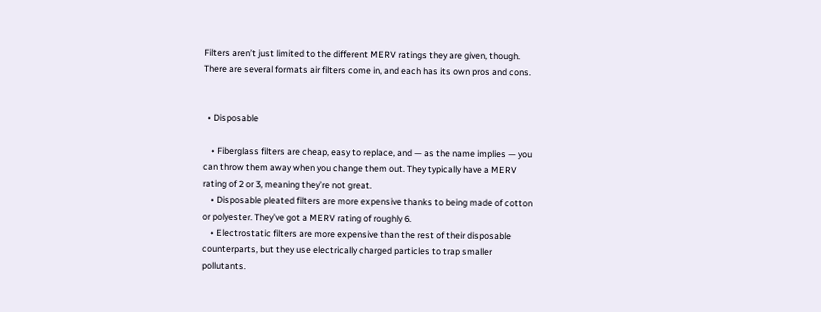Filters aren’t just limited to the different MERV ratings they are given, though. There are several formats air filters come in, and each has its own pros and cons.


  • Disposable

    • Fiberglass filters are cheap, easy to replace, and — as the name implies — you can throw them away when you change them out. They typically have a MERV rating of 2 or 3, meaning they’re not great.
    • Disposable pleated filters are more expensive thanks to being made of cotton or polyester. They’ve got a MERV rating of roughly 6.
    • Electrostatic filters are more expensive than the rest of their disposable counterparts, but they use electrically charged particles to trap smaller pollutants.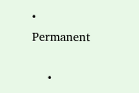• Permanent

    •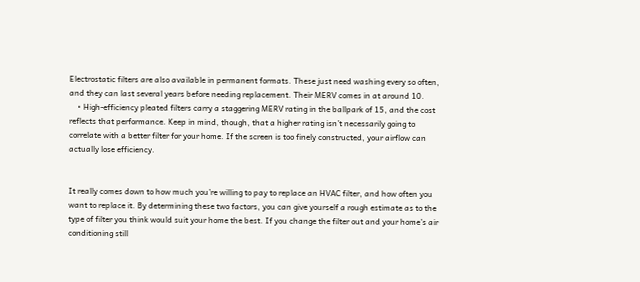Electrostatic filters are also available in permanent formats. These just need washing every so often, and they can last several years before needing replacement. Their MERV comes in at around 10.
    • High-efficiency pleated filters carry a staggering MERV rating in the ballpark of 15, and the cost reflects that performance. Keep in mind, though, that a higher rating isn’t necessarily going to correlate with a better filter for your home. If the screen is too finely constructed, your airflow can actually lose efficiency.


It really comes down to how much you’re willing to pay to replace an HVAC filter, and how often you want to replace it. By determining these two factors, you can give yourself a rough estimate as to the type of filter you think would suit your home the best. If you change the filter out and your home’s air conditioning still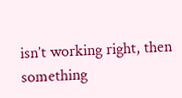isn’t working right, then something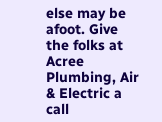else may be afoot. Give the folks at Acree Plumbing, Air & Electric a call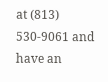at (813) 530-9061 and have an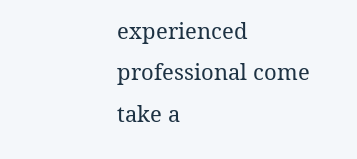experienced professional come take a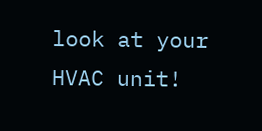look at your HVAC unit!